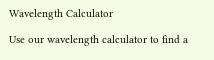Wavelength Calculator

Use our wavelength calculator to find a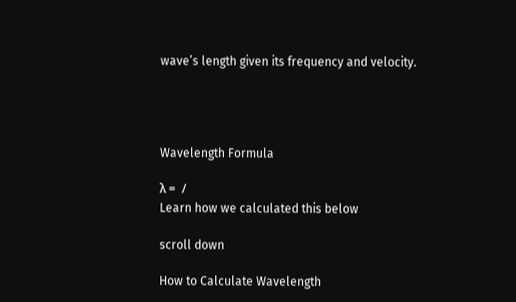wave’s length given its frequency and velocity.




Wavelength Formula

λ =  /
Learn how we calculated this below

scroll down

How to Calculate Wavelength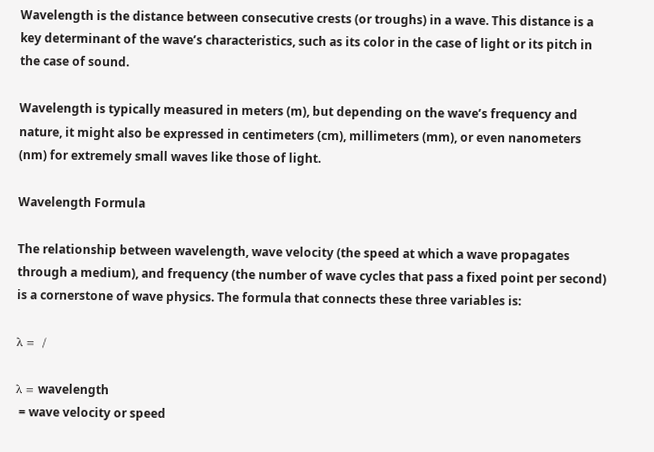Wavelength is the distance between consecutive crests (or troughs) in a wave. This distance is a key determinant of the wave’s characteristics, such as its color in the case of light or its pitch in the case of sound.

Wavelength is typically measured in meters (m), but depending on the wave’s frequency and nature, it might also be expressed in centimeters (cm), millimeters (mm), or even nanometers (nm) for extremely small waves like those of light.

Wavelength Formula

The relationship between wavelength, wave velocity (the speed at which a wave propagates through a medium), and frequency (the number of wave cycles that pass a fixed point per second) is a cornerstone of wave physics. The formula that connects these three variables is:

λ =  /

λ = wavelength
 = wave velocity or speed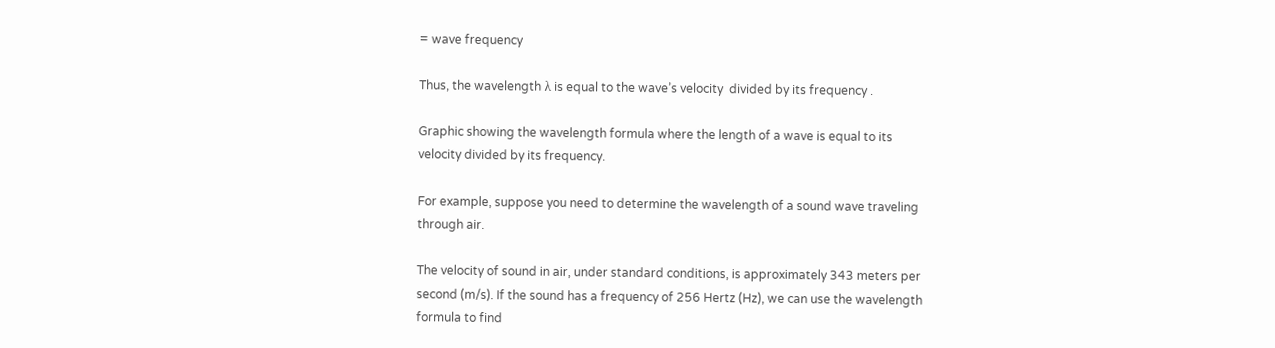= wave frequency

Thus, the wavelength λ is equal to the wave’s velocity  divided by its frequency .

Graphic showing the wavelength formula where the length of a wave is equal to its velocity divided by its frequency.

For example, suppose you need to determine the wavelength of a sound wave traveling through air.

The velocity of sound in air, under standard conditions, is approximately 343 meters per second (m/s). If the sound has a frequency of 256 Hertz (Hz), we can use the wavelength formula to find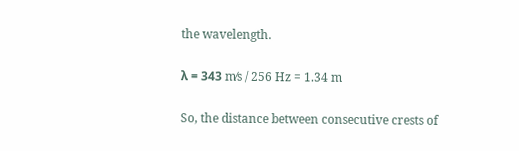the wavelength.

λ = 343 m⁄s / 256 Hz = 1.34 m

So, the distance between consecutive crests of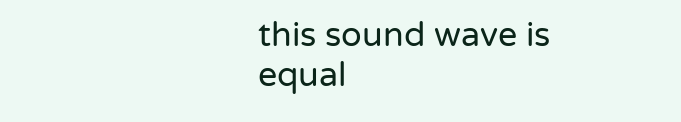this sound wave is equal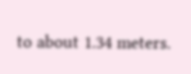to about 1.34 meters.